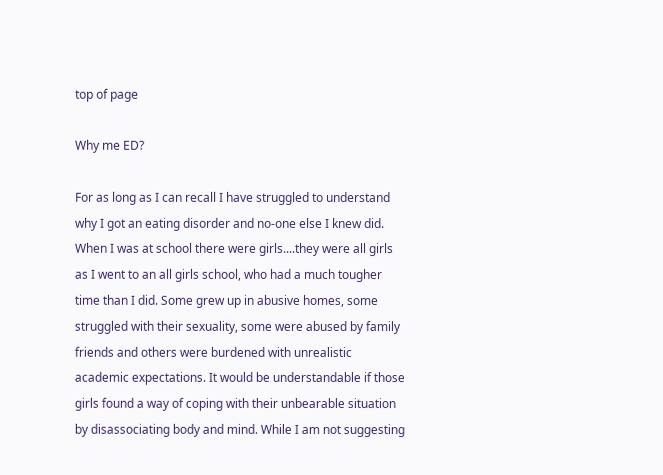top of page

Why me ED?

For as long as I can recall I have struggled to understand why I got an eating disorder and no-one else I knew did. When I was at school there were girls....they were all girls as I went to an all girls school, who had a much tougher time than I did. Some grew up in abusive homes, some struggled with their sexuality, some were abused by family friends and others were burdened with unrealistic academic expectations. It would be understandable if those girls found a way of coping with their unbearable situation by disassociating body and mind. While I am not suggesting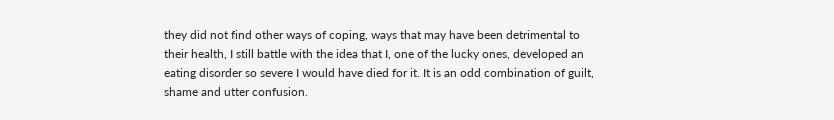they did not find other ways of coping, ways that may have been detrimental to their health, I still battle with the idea that I, one of the lucky ones, developed an eating disorder so severe I would have died for it. It is an odd combination of guilt, shame and utter confusion.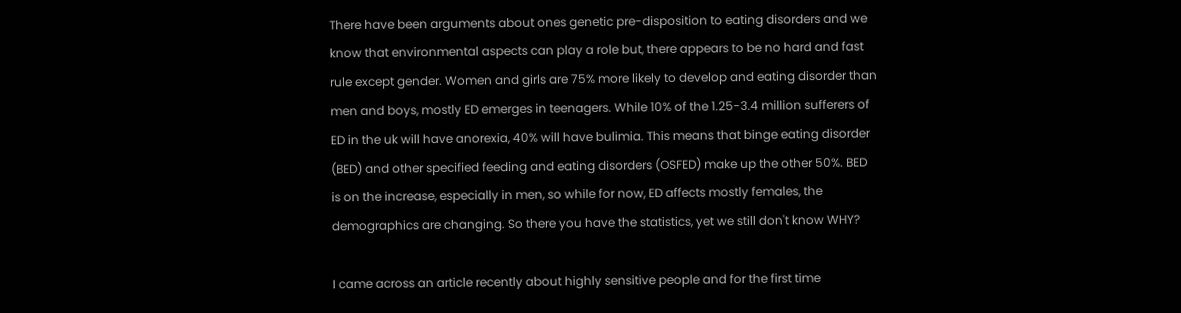There have been arguments about ones genetic pre-disposition to eating disorders and we know that environmental aspects can play a role but, there appears to be no hard and fast rule except gender. Women and girls are 75% more likely to develop and eating disorder than men and boys, mostly ED emerges in teenagers. While 10% of the 1.25-3.4 million sufferers of ED in the uk will have anorexia, 40% will have bulimia. This means that binge eating disorder (BED) and other specified feeding and eating disorders (OSFED) make up the other 50%. BED is on the increase, especially in men, so while for now, ED affects mostly females, the demographics are changing. So there you have the statistics, yet we still don't know WHY?

I came across an article recently about highly sensitive people and for the first time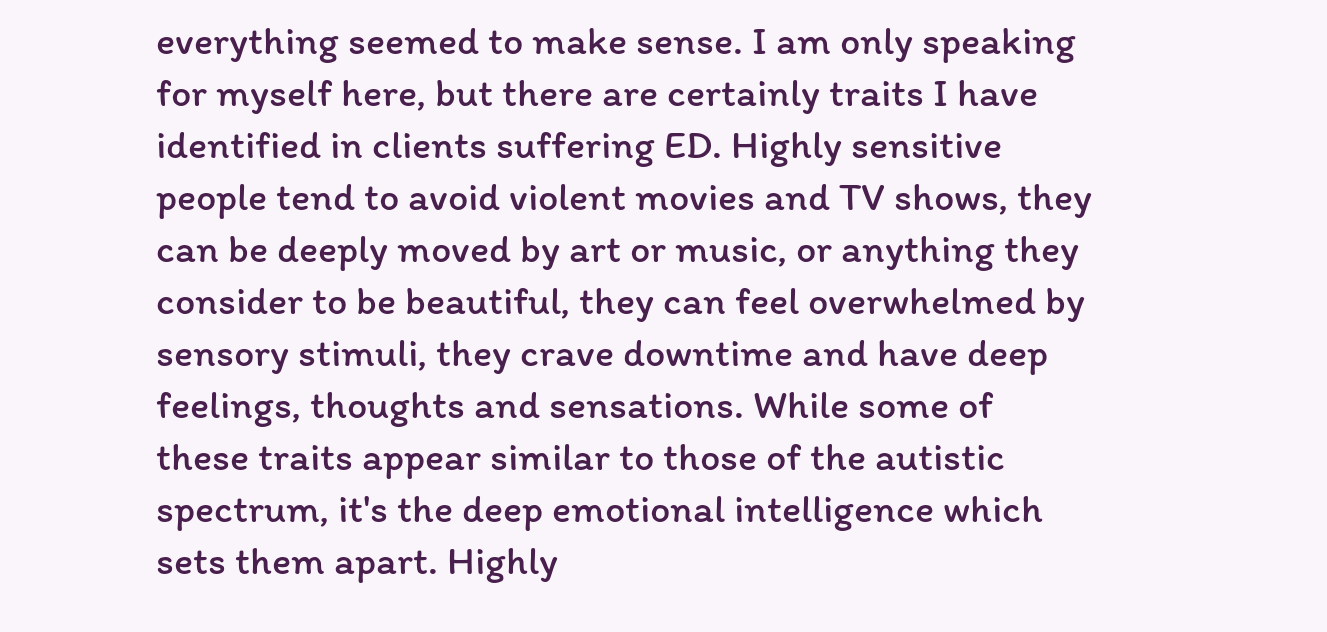everything seemed to make sense. I am only speaking for myself here, but there are certainly traits I have identified in clients suffering ED. Highly sensitive people tend to avoid violent movies and TV shows, they can be deeply moved by art or music, or anything they consider to be beautiful, they can feel overwhelmed by sensory stimuli, they crave downtime and have deep feelings, thoughts and sensations. While some of these traits appear similar to those of the autistic spectrum, it's the deep emotional intelligence which sets them apart. Highly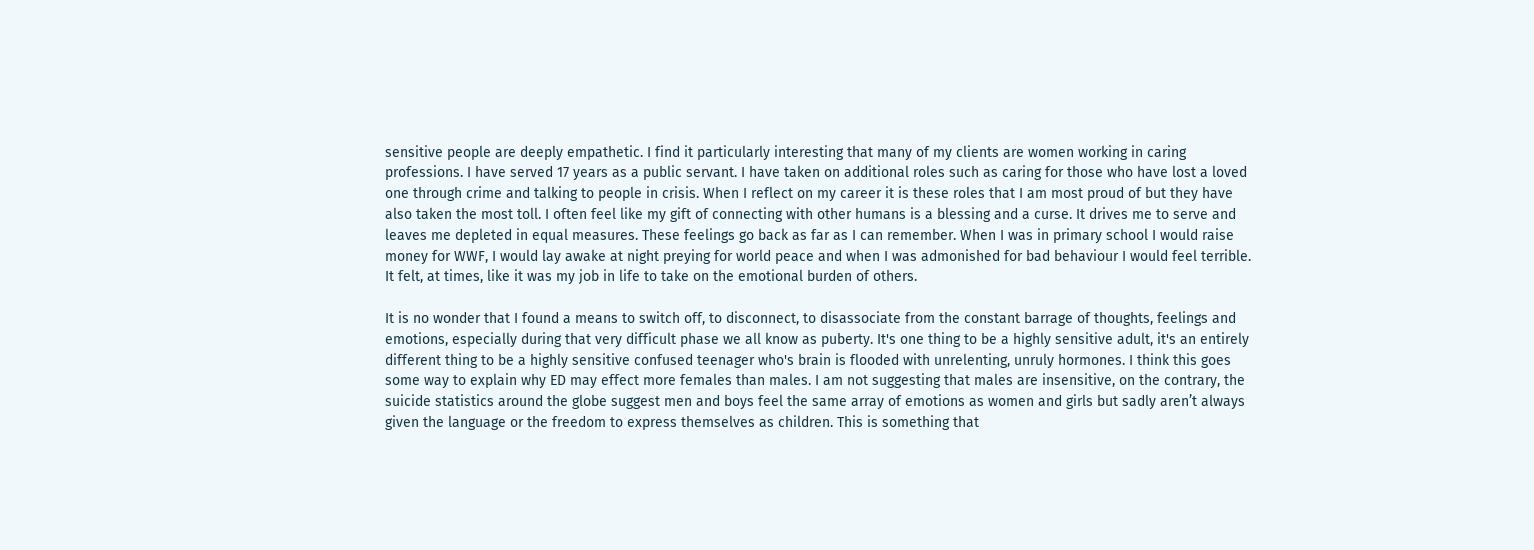sensitive people are deeply empathetic. I find it particularly interesting that many of my clients are women working in caring professions. I have served 17 years as a public servant. I have taken on additional roles such as caring for those who have lost a loved one through crime and talking to people in crisis. When I reflect on my career it is these roles that I am most proud of but they have also taken the most toll. I often feel like my gift of connecting with other humans is a blessing and a curse. It drives me to serve and leaves me depleted in equal measures. These feelings go back as far as I can remember. When I was in primary school I would raise money for WWF, I would lay awake at night preying for world peace and when I was admonished for bad behaviour I would feel terrible. It felt, at times, like it was my job in life to take on the emotional burden of others.

It is no wonder that I found a means to switch off, to disconnect, to disassociate from the constant barrage of thoughts, feelings and emotions, especially during that very difficult phase we all know as puberty. It's one thing to be a highly sensitive adult, it's an entirely different thing to be a highly sensitive confused teenager who's brain is flooded with unrelenting, unruly hormones. I think this goes some way to explain why ED may effect more females than males. I am not suggesting that males are insensitive, on the contrary, the suicide statistics around the globe suggest men and boys feel the same array of emotions as women and girls but sadly aren’t always given the language or the freedom to express themselves as children. This is something that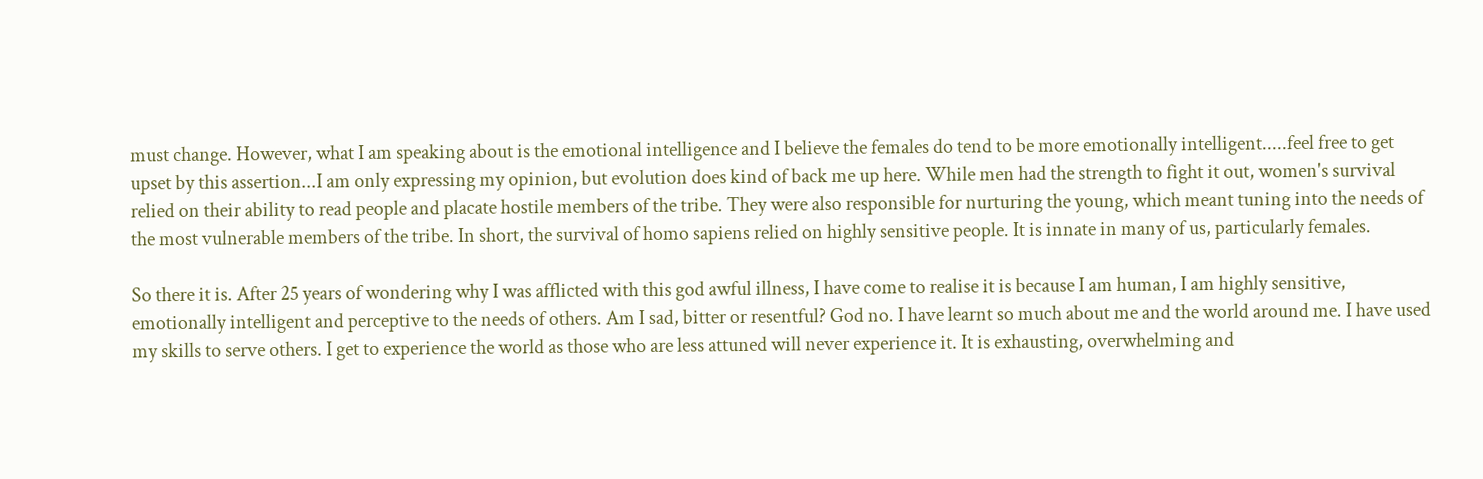must change. However, what I am speaking about is the emotional intelligence and I believe the females do tend to be more emotionally intelligent.....feel free to get upset by this assertion...I am only expressing my opinion, but evolution does kind of back me up here. While men had the strength to fight it out, women's survival relied on their ability to read people and placate hostile members of the tribe. They were also responsible for nurturing the young, which meant tuning into the needs of the most vulnerable members of the tribe. In short, the survival of homo sapiens relied on highly sensitive people. It is innate in many of us, particularly females.

So there it is. After 25 years of wondering why I was afflicted with this god awful illness, I have come to realise it is because I am human, I am highly sensitive, emotionally intelligent and perceptive to the needs of others. Am I sad, bitter or resentful? God no. I have learnt so much about me and the world around me. I have used my skills to serve others. I get to experience the world as those who are less attuned will never experience it. It is exhausting, overwhelming and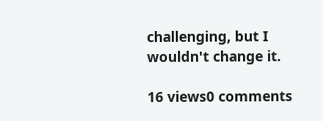challenging, but I wouldn't change it.

16 views0 comments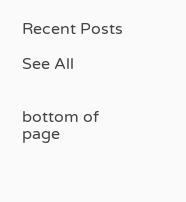Recent Posts

See All


bottom of page